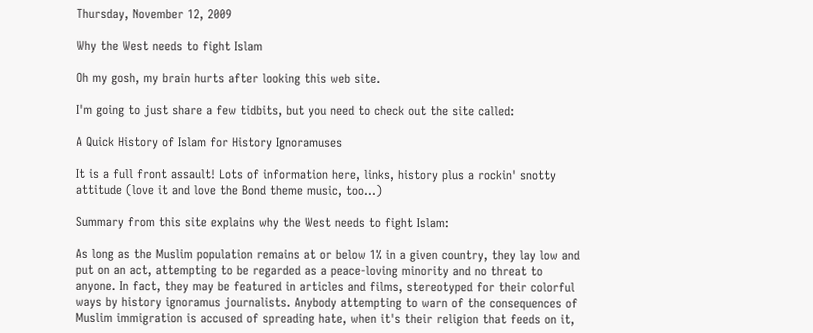Thursday, November 12, 2009

Why the West needs to fight Islam

Oh my gosh, my brain hurts after looking this web site.

I'm going to just share a few tidbits, but you need to check out the site called:

A Quick History of Islam for History Ignoramuses

It is a full front assault! Lots of information here, links, history plus a rockin' snotty attitude (love it and love the Bond theme music, too...)

Summary from this site explains why the West needs to fight Islam:

As long as the Muslim population remains at or below 1% in a given country, they lay low and put on an act, attempting to be regarded as a peace-loving minority and no threat to anyone. In fact, they may be featured in articles and films, stereotyped for their colorful ways by history ignoramus journalists. Anybody attempting to warn of the consequences of Muslim immigration is accused of spreading hate, when it's their religion that feeds on it,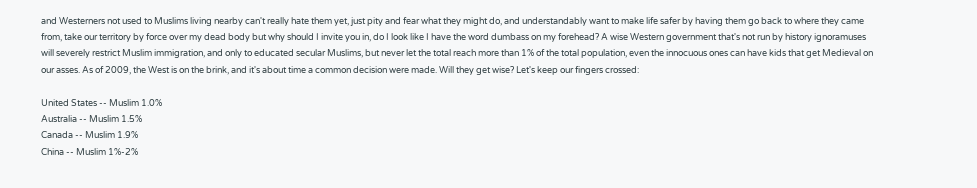and Westerners not used to Muslims living nearby can't really hate them yet, just pity and fear what they might do, and understandably want to make life safer by having them go back to where they came from, take our territory by force over my dead body but why should I invite you in, do I look like I have the word dumbass on my forehead? A wise Western government that's not run by history ignoramuses will severely restrict Muslim immigration, and only to educated secular Muslims, but never let the total reach more than 1% of the total population, even the innocuous ones can have kids that get Medieval on our asses. As of 2009, the West is on the brink, and it's about time a common decision were made. Will they get wise? Let's keep our fingers crossed:

United States -- Muslim 1.0%
Australia -- Muslim 1.5%
Canada -- Muslim 1.9%
China -- Muslim 1%-2%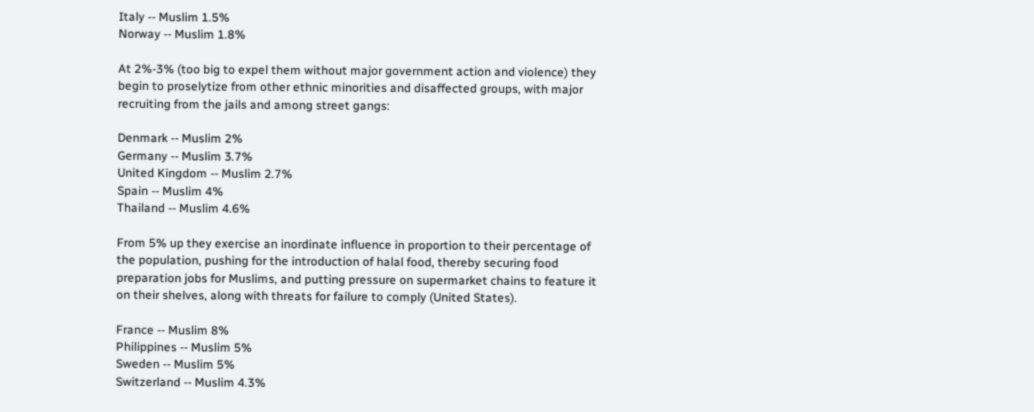Italy -- Muslim 1.5%
Norway -- Muslim 1.8%

At 2%-3% (too big to expel them without major government action and violence) they begin to proselytize from other ethnic minorities and disaffected groups, with major recruiting from the jails and among street gangs:

Denmark -- Muslim 2%
Germany -- Muslim 3.7%
United Kingdom -- Muslim 2.7%
Spain -- Muslim 4%
Thailand -- Muslim 4.6%

From 5% up they exercise an inordinate influence in proportion to their percentage of the population, pushing for the introduction of halal food, thereby securing food preparation jobs for Muslims, and putting pressure on supermarket chains to feature it on their shelves, along with threats for failure to comply (United States).

France -- Muslim 8%
Philippines -- Muslim 5%
Sweden -- Muslim 5%
Switzerland -- Muslim 4.3%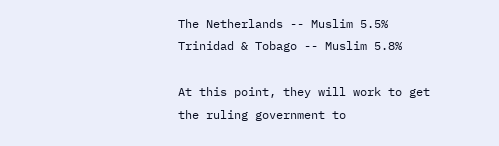The Netherlands -- Muslim 5.5%
Trinidad & Tobago -- Muslim 5.8%

At this point, they will work to get the ruling government to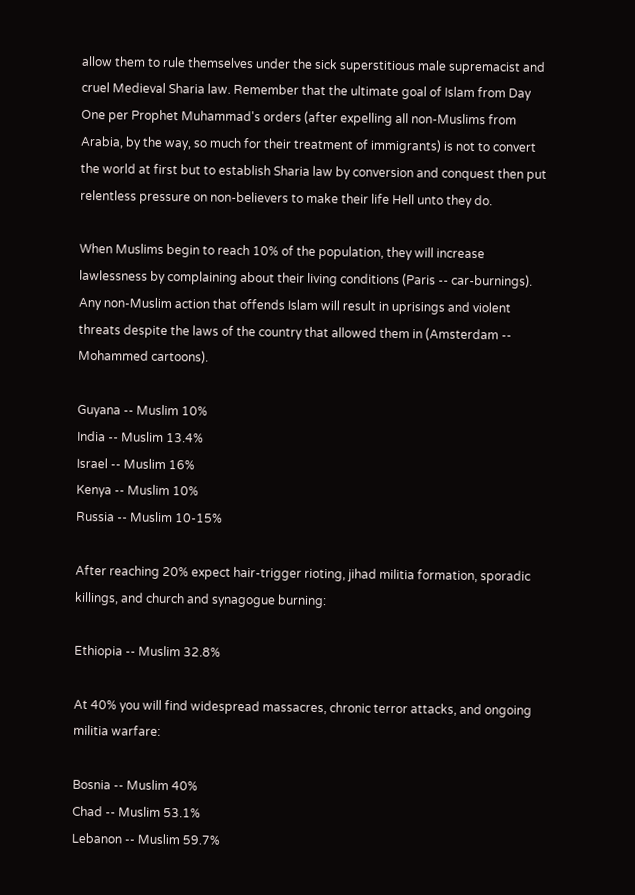allow them to rule themselves under the sick superstitious male supremacist and cruel Medieval Sharia law. Remember that the ultimate goal of Islam from Day One per Prophet Muhammad's orders (after expelling all non-Muslims from Arabia, by the way, so much for their treatment of immigrants) is not to convert the world at first but to establish Sharia law by conversion and conquest then put relentless pressure on non-believers to make their life Hell unto they do.

When Muslims begin to reach 10% of the population, they will increase lawlessness by complaining about their living conditions (Paris -- car-burnings). Any non-Muslim action that offends Islam will result in uprisings and violent threats despite the laws of the country that allowed them in (Amsterdam -- Mohammed cartoons).

Guyana -- Muslim 10%
India -- Muslim 13.4%
Israel -- Muslim 16%
Kenya -- Muslim 10%
Russia -- Muslim 10-15%

After reaching 20% expect hair-trigger rioting, jihad militia formation, sporadic killings, and church and synagogue burning:

Ethiopia -- Muslim 32.8%

At 40% you will find widespread massacres, chronic terror attacks, and ongoing militia warfare:

Bosnia -- Muslim 40%
Chad -- Muslim 53.1%
Lebanon -- Muslim 59.7%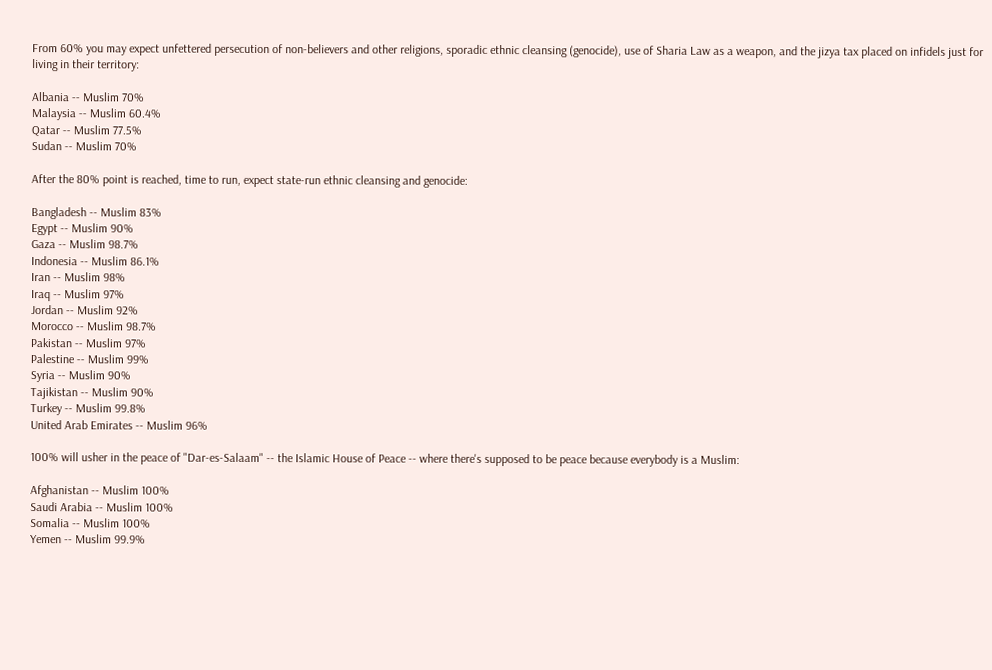From 60% you may expect unfettered persecution of non-believers and other religions, sporadic ethnic cleansing (genocide), use of Sharia Law as a weapon, and the jizya tax placed on infidels just for living in their territory:

Albania -- Muslim 70%
Malaysia -- Muslim 60.4%
Qatar -- Muslim 77.5%
Sudan -- Muslim 70%

After the 80% point is reached, time to run, expect state-run ethnic cleansing and genocide:

Bangladesh -- Muslim 83%
Egypt -- Muslim 90%
Gaza -- Muslim 98.7%
Indonesia -- Muslim 86.1%
Iran -- Muslim 98%
Iraq -- Muslim 97%
Jordan -- Muslim 92%
Morocco -- Muslim 98.7%
Pakistan -- Muslim 97%
Palestine -- Muslim 99%
Syria -- Muslim 90%
Tajikistan -- Muslim 90%
Turkey -- Muslim 99.8%
United Arab Emirates -- Muslim 96%

100% will usher in the peace of "Dar-es-Salaam" -- the Islamic House of Peace -- where there's supposed to be peace because everybody is a Muslim:

Afghanistan -- Muslim 100%
Saudi Arabia -- Muslim 100%
Somalia -- Muslim 100%
Yemen -- Muslim 99.9%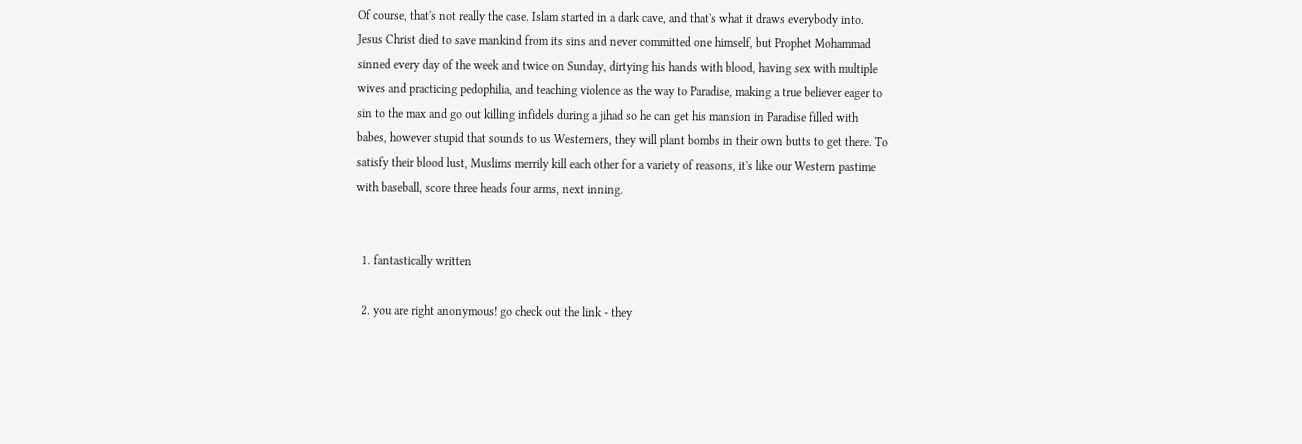Of course, that's not really the case. Islam started in a dark cave, and that's what it draws everybody into. Jesus Christ died to save mankind from its sins and never committed one himself, but Prophet Mohammad sinned every day of the week and twice on Sunday, dirtying his hands with blood, having sex with multiple wives and practicing pedophilia, and teaching violence as the way to Paradise, making a true believer eager to sin to the max and go out killing infidels during a jihad so he can get his mansion in Paradise filled with babes, however stupid that sounds to us Westerners, they will plant bombs in their own butts to get there. To satisfy their blood lust, Muslims merrily kill each other for a variety of reasons, it's like our Western pastime with baseball, score three heads four arms, next inning.


  1. fantastically written

  2. you are right anonymous! go check out the link - they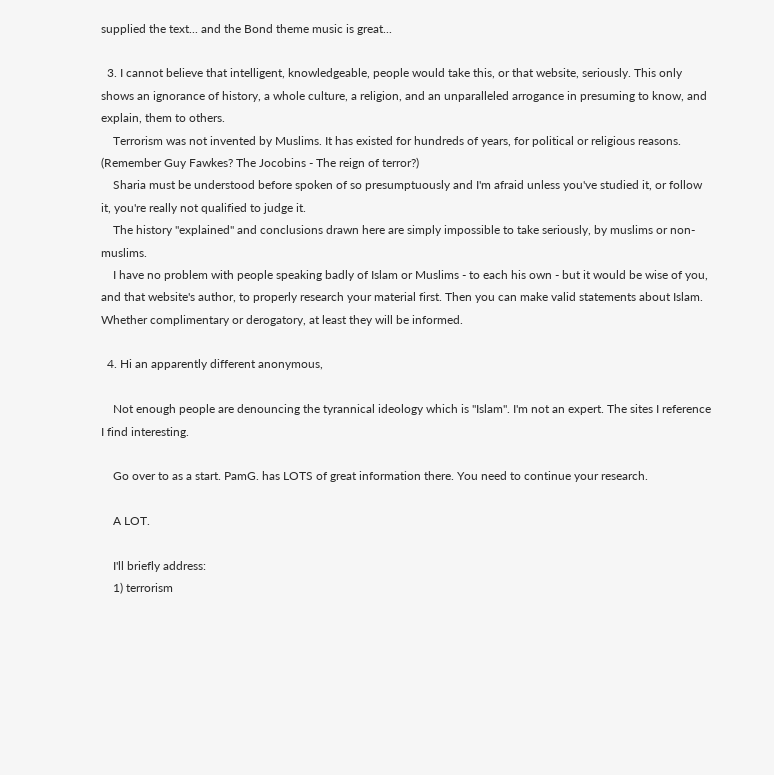supplied the text... and the Bond theme music is great...

  3. I cannot believe that intelligent, knowledgeable, people would take this, or that website, seriously. This only shows an ignorance of history, a whole culture, a religion, and an unparalleled arrogance in presuming to know, and explain, them to others.
    Terrorism was not invented by Muslims. It has existed for hundreds of years, for political or religious reasons. (Remember Guy Fawkes? The Jocobins - The reign of terror?)
    Sharia must be understood before spoken of so presumptuously and I'm afraid unless you've studied it, or follow it, you're really not qualified to judge it.
    The history "explained" and conclusions drawn here are simply impossible to take seriously, by muslims or non-muslims.
    I have no problem with people speaking badly of Islam or Muslims - to each his own - but it would be wise of you, and that website's author, to properly research your material first. Then you can make valid statements about Islam. Whether complimentary or derogatory, at least they will be informed.

  4. Hi an apparently different anonymous,

    Not enough people are denouncing the tyrannical ideology which is "Islam". I'm not an expert. The sites I reference I find interesting.

    Go over to as a start. PamG. has LOTS of great information there. You need to continue your research.

    A LOT.

    I'll briefly address:
    1) terrorism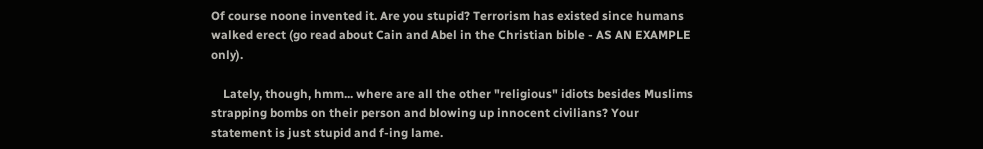Of course noone invented it. Are you stupid? Terrorism has existed since humans walked erect (go read about Cain and Abel in the Christian bible - AS AN EXAMPLE only).

    Lately, though, hmm... where are all the other "religious" idiots besides Muslims strapping bombs on their person and blowing up innocent civilians? Your statement is just stupid and f-ing lame.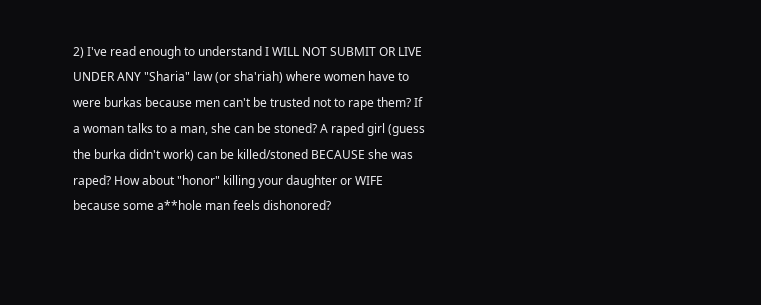2) I've read enough to understand I WILL NOT SUBMIT OR LIVE UNDER ANY "Sharia" law (or sha'riah) where women have to were burkas because men can't be trusted not to rape them? If a woman talks to a man, she can be stoned? A raped girl (guess the burka didn't work) can be killed/stoned BECAUSE she was raped? How about "honor" killing your daughter or WIFE because some a**hole man feels dishonored?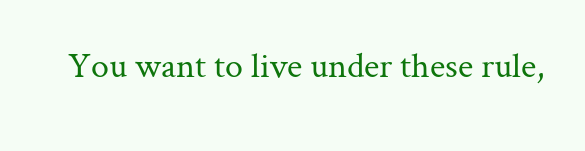You want to live under these rule,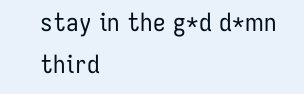stay in the g*d d*mn third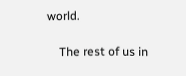world.

    The rest of us in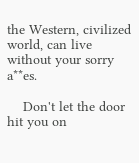the Western, civilized world, can live without your sorry a**es.

    Don't let the door hit you on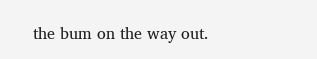the bum on the way out.